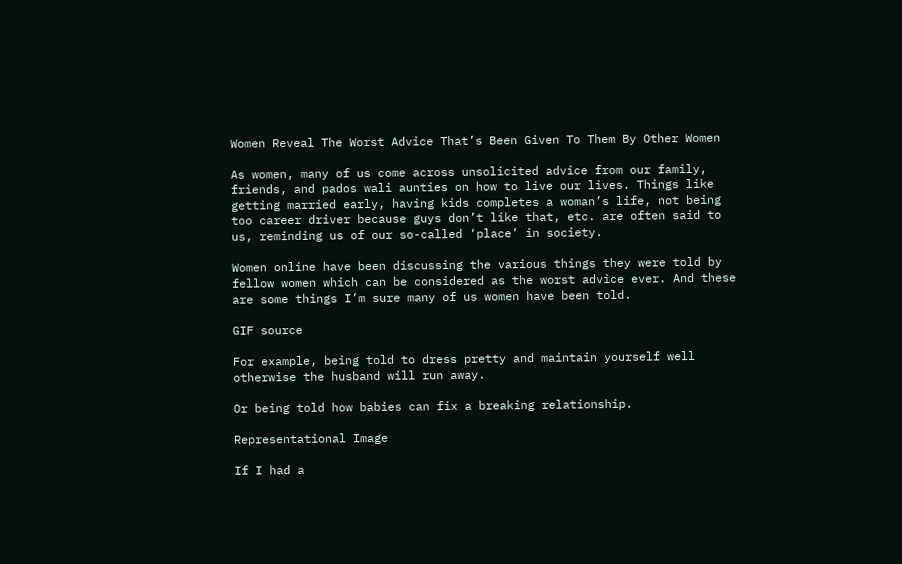Women Reveal The Worst Advice That’s Been Given To Them By Other Women

As women, many of us come across unsolicited advice from our family, friends, and pados wali aunties on how to live our lives. Things like getting married early, having kids completes a woman’s life, not being too career driver because guys don’t like that, etc. are often said to us, reminding us of our so-called ‘place’ in society.

Women online have been discussing the various things they were told by fellow women which can be considered as the worst advice ever. And these are some things I’m sure many of us women have been told.

GIF source

For example, being told to dress pretty and maintain yourself well otherwise the husband will run away.

Or being told how babies can fix a breaking relationship.

Representational Image

If I had a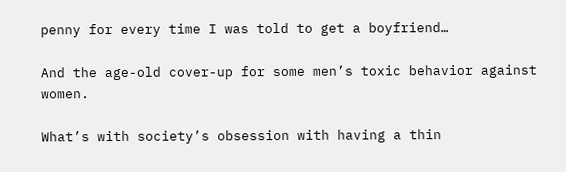penny for every time I was told to get a boyfriend…

And the age-old cover-up for some men’s toxic behavior against women.

What’s with society’s obsession with having a thin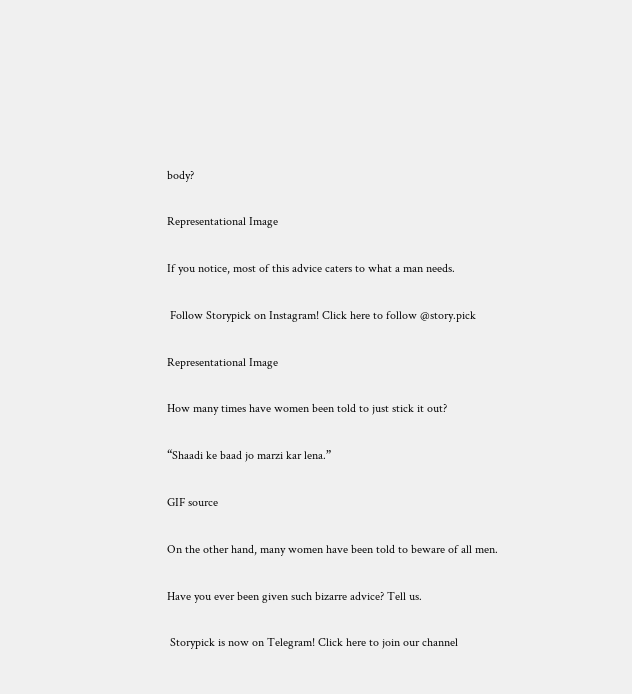body?

Representational Image

If you notice, most of this advice caters to what a man needs.

 Follow Storypick on Instagram! Click here to follow @story.pick

Representational Image

How many times have women been told to just stick it out?

“Shaadi ke baad jo marzi kar lena.”

GIF source

On the other hand, many women have been told to beware of all men.

Have you ever been given such bizarre advice? Tell us.

 Storypick is now on Telegram! Click here to join our channel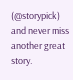(@storypick) and never miss another great story.